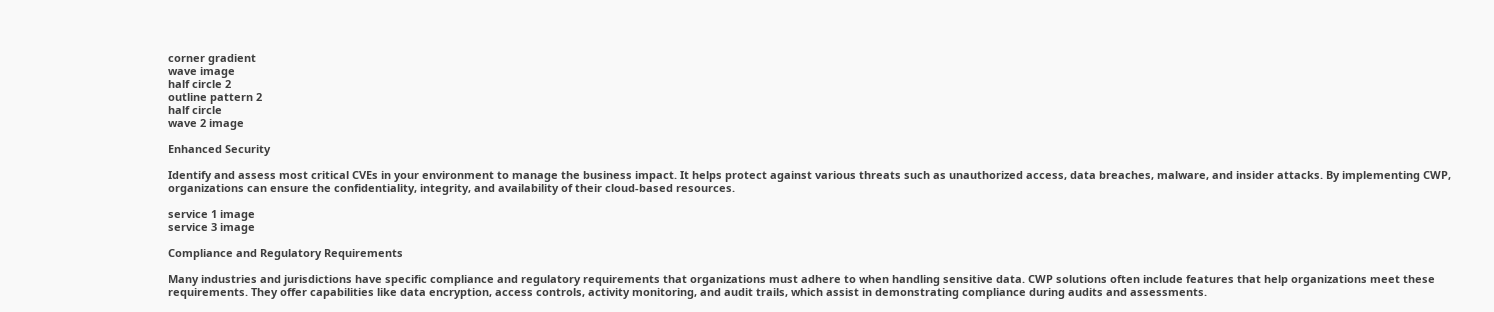corner gradient
wave image
half circle 2
outline pattern 2
half circle
wave 2 image

Enhanced Security

Identify and assess most critical CVEs in your environment to manage the business impact. It helps protect against various threats such as unauthorized access, data breaches, malware, and insider attacks. By implementing CWP, organizations can ensure the confidentiality, integrity, and availability of their cloud-based resources.

service 1 image
service 3 image

Compliance and Regulatory Requirements

Many industries and jurisdictions have specific compliance and regulatory requirements that organizations must adhere to when handling sensitive data. CWP solutions often include features that help organizations meet these requirements. They offer capabilities like data encryption, access controls, activity monitoring, and audit trails, which assist in demonstrating compliance during audits and assessments.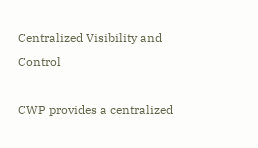Centralized Visibility and Control

CWP provides a centralized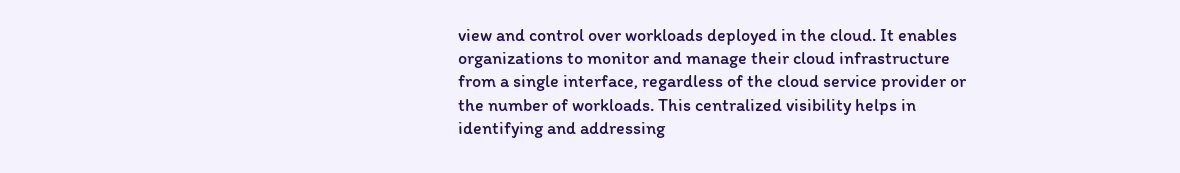view and control over workloads deployed in the cloud. It enables organizations to monitor and manage their cloud infrastructure from a single interface, regardless of the cloud service provider or the number of workloads. This centralized visibility helps in identifying and addressing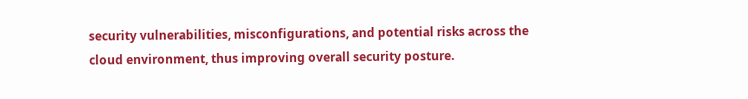security vulnerabilities, misconfigurations, and potential risks across the cloud environment, thus improving overall security posture.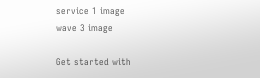service 1 image
wave 3 image

Get started with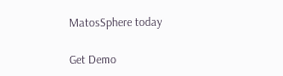MatosSphere today

Get Demo